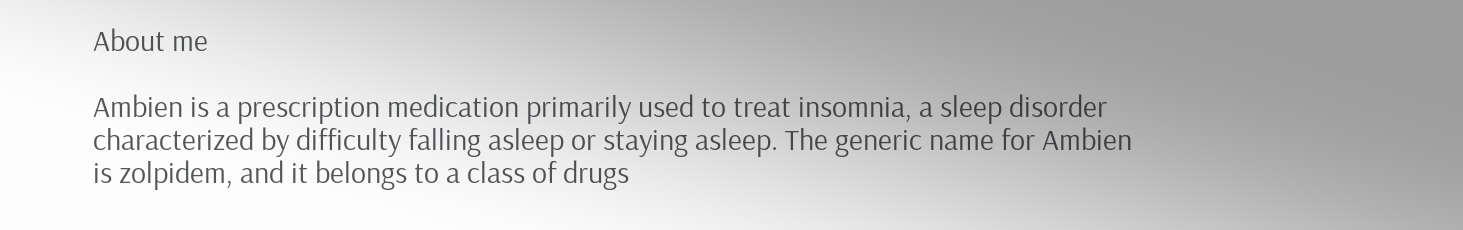About me

Ambien is a prescription medication primarily used to treat insomnia, a sleep disorder characterized by difficulty falling asleep or staying asleep. The generic name for Ambien is zolpidem, and it belongs to a class of drugs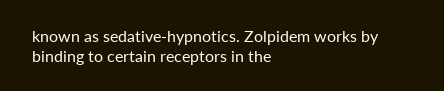known as sedative-hypnotics. Zolpidem works by binding to certain receptors in the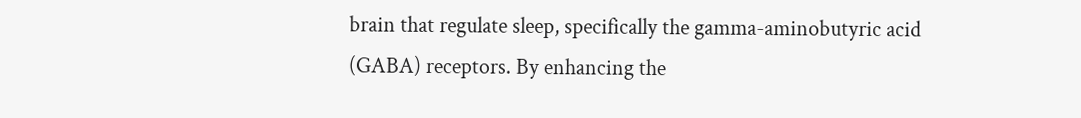brain that regulate sleep, specifically the gamma-aminobutyric acid (GABA) receptors. By enhancing the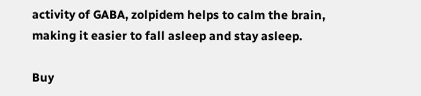activity of GABA, zolpidem helps to calm the brain, making it easier to fall asleep and stay asleep.

Buy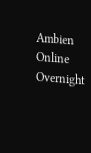Ambien Online Overnight